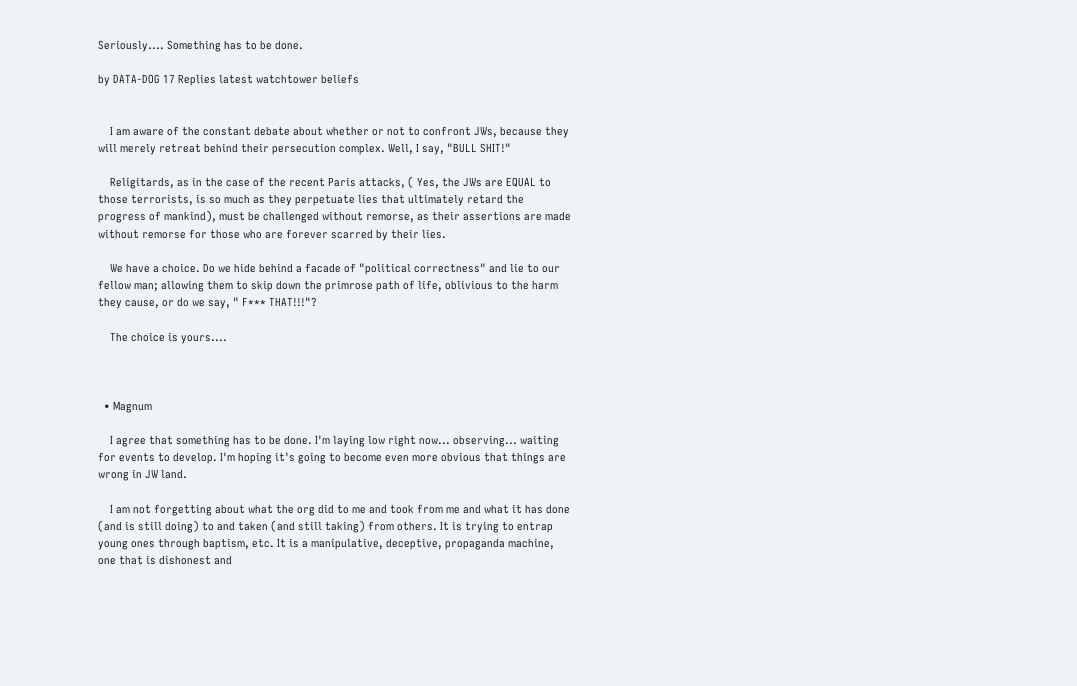Seriously.... Something has to be done.

by DATA-DOG 17 Replies latest watchtower beliefs


    I am aware of the constant debate about whether or not to confront JWs, because they will merely retreat behind their persecution complex. Well, I say, "BULL SHIT!"

    Religitards, as in the case of the recent Paris attacks, ( Yes, the JWs are EQUAL to those terrorists, is so much as they perpetuate lies that ultimately retard the progress of mankind), must be challenged without remorse, as their assertions are made without remorse for those who are forever scarred by their lies.

    We have a choice. Do we hide behind a facade of "political correctness" and lie to our fellow man; allowing them to skip down the primrose path of life, oblivious to the harm they cause, or do we say, " F*** THAT!!!"?

    The choice is yours....



  • Magnum

    I agree that something has to be done. I'm laying low right now... observing... waiting for events to develop. I'm hoping it's going to become even more obvious that things are wrong in JW land.

    I am not forgetting about what the org did to me and took from me and what it has done (and is still doing) to and taken (and still taking) from others. It is trying to entrap young ones through baptism, etc. It is a manipulative, deceptive, propaganda machine, one that is dishonest and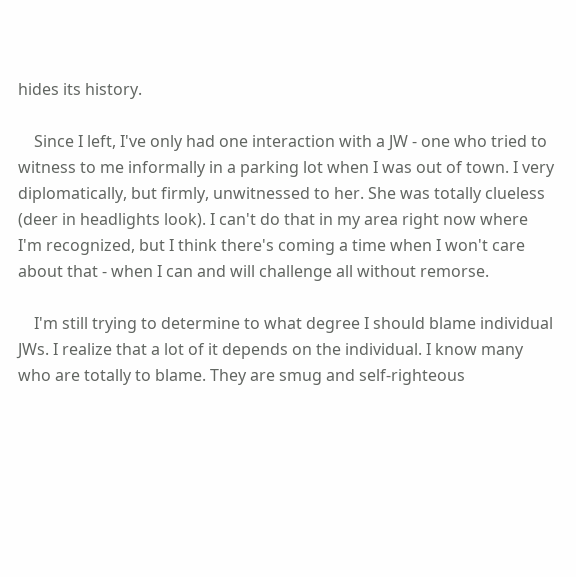hides its history.

    Since I left, I've only had one interaction with a JW - one who tried to witness to me informally in a parking lot when I was out of town. I very diplomatically, but firmly, unwitnessed to her. She was totally clueless (deer in headlights look). I can't do that in my area right now where I'm recognized, but I think there's coming a time when I won't care about that - when I can and will challenge all without remorse.

    I'm still trying to determine to what degree I should blame individual JWs. I realize that a lot of it depends on the individual. I know many who are totally to blame. They are smug and self-righteous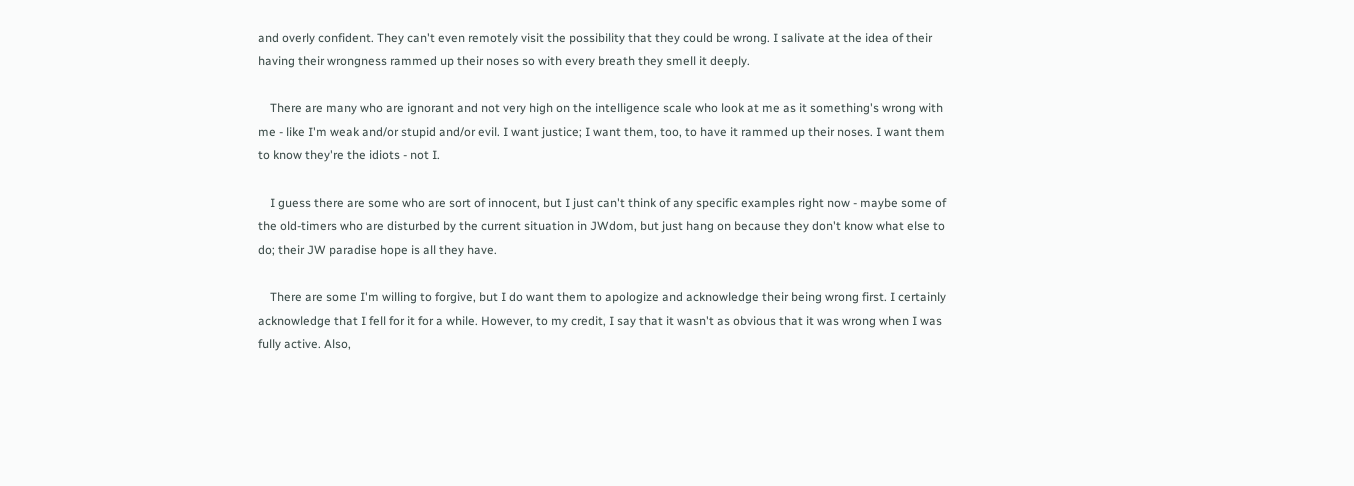and overly confident. They can't even remotely visit the possibility that they could be wrong. I salivate at the idea of their having their wrongness rammed up their noses so with every breath they smell it deeply.

    There are many who are ignorant and not very high on the intelligence scale who look at me as it something's wrong with me - like I'm weak and/or stupid and/or evil. I want justice; I want them, too, to have it rammed up their noses. I want them to know they're the idiots - not I.

    I guess there are some who are sort of innocent, but I just can't think of any specific examples right now - maybe some of the old-timers who are disturbed by the current situation in JWdom, but just hang on because they don't know what else to do; their JW paradise hope is all they have.

    There are some I'm willing to forgive, but I do want them to apologize and acknowledge their being wrong first. I certainly acknowledge that I fell for it for a while. However, to my credit, I say that it wasn't as obvious that it was wrong when I was fully active. Also,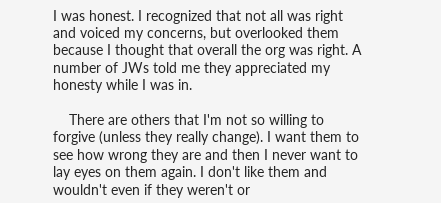I was honest. I recognized that not all was right and voiced my concerns, but overlooked them because I thought that overall the org was right. A number of JWs told me they appreciated my honesty while I was in.

    There are others that I'm not so willing to forgive (unless they really change). I want them to see how wrong they are and then I never want to lay eyes on them again. I don't like them and wouldn't even if they weren't or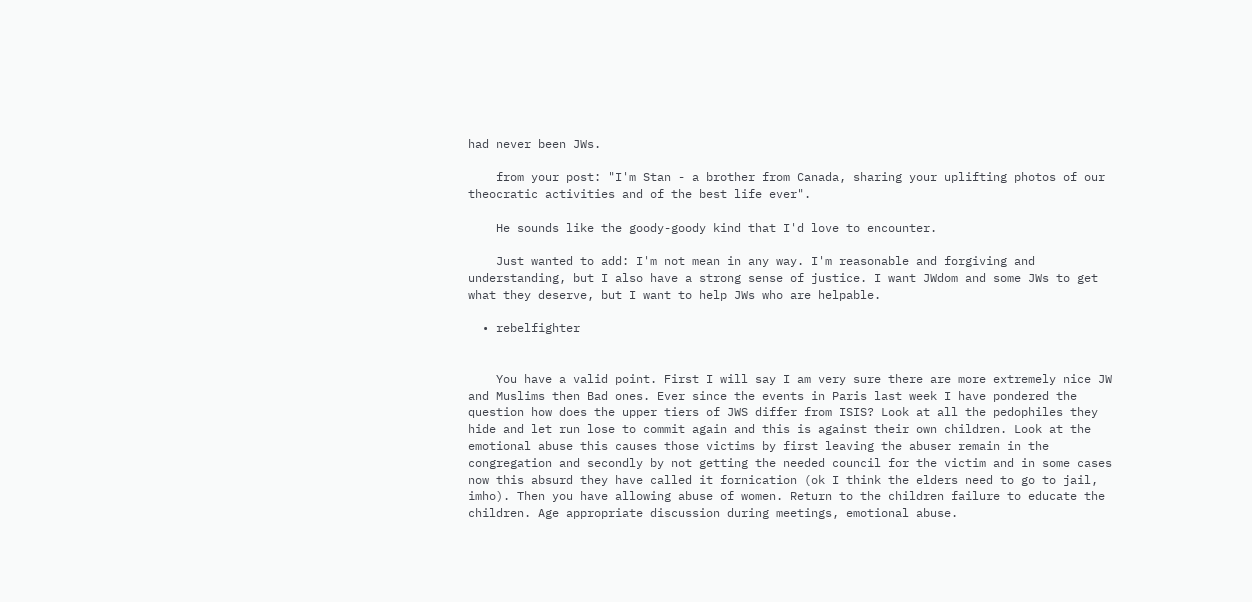had never been JWs.

    from your post: "I'm Stan - a brother from Canada, sharing your uplifting photos of our theocratic activities and of the best life ever".

    He sounds like the goody-goody kind that I'd love to encounter.

    Just wanted to add: I'm not mean in any way. I'm reasonable and forgiving and understanding, but I also have a strong sense of justice. I want JWdom and some JWs to get what they deserve, but I want to help JWs who are helpable.

  • rebelfighter


    You have a valid point. First I will say I am very sure there are more extremely nice JW and Muslims then Bad ones. Ever since the events in Paris last week I have pondered the question how does the upper tiers of JWS differ from ISIS? Look at all the pedophiles they hide and let run lose to commit again and this is against their own children. Look at the emotional abuse this causes those victims by first leaving the abuser remain in the congregation and secondly by not getting the needed council for the victim and in some cases now this absurd they have called it fornication (ok I think the elders need to go to jail, imho). Then you have allowing abuse of women. Return to the children failure to educate the children. Age appropriate discussion during meetings, emotional abuse.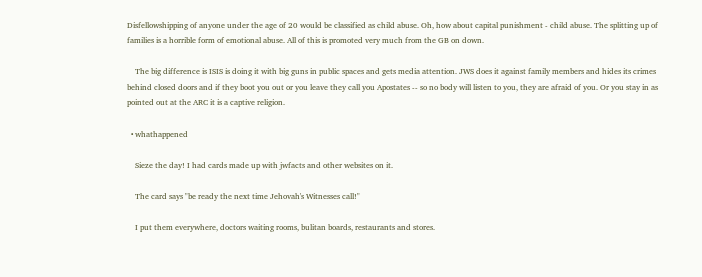Disfellowshipping of anyone under the age of 20 would be classified as child abuse. Oh, how about capital punishment - child abuse. The splitting up of families is a horrible form of emotional abuse. All of this is promoted very much from the GB on down.

    The big difference is ISIS is doing it with big guns in public spaces and gets media attention. JWS does it against family members and hides its crimes behind closed doors and if they boot you out or you leave they call you Apostates -- so no body will listen to you, they are afraid of you. Or you stay in as pointed out at the ARC it is a captive religion.

  • whathappened

    Sieze the day! I had cards made up with jwfacts and other websites on it.

    The card says "be ready the next time Jehovah's Witnesses call!"

    I put them everywhere, doctors waiting rooms, bulitan boards, restaurants and stores.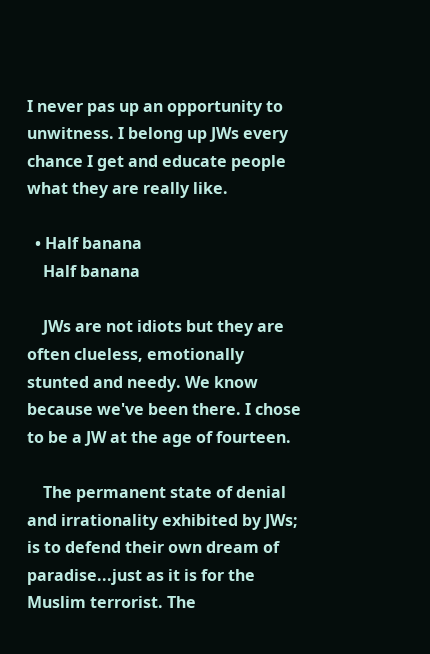I never pas up an opportunity to unwitness. I belong up JWs every chance I get and educate people what they are really like.

  • Half banana
    Half banana

    JWs are not idiots but they are often clueless, emotionally stunted and needy. We know because we've been there. I chose to be a JW at the age of fourteen.

    The permanent state of denial and irrationality exhibited by JWs; is to defend their own dream of paradise...just as it is for the Muslim terrorist. The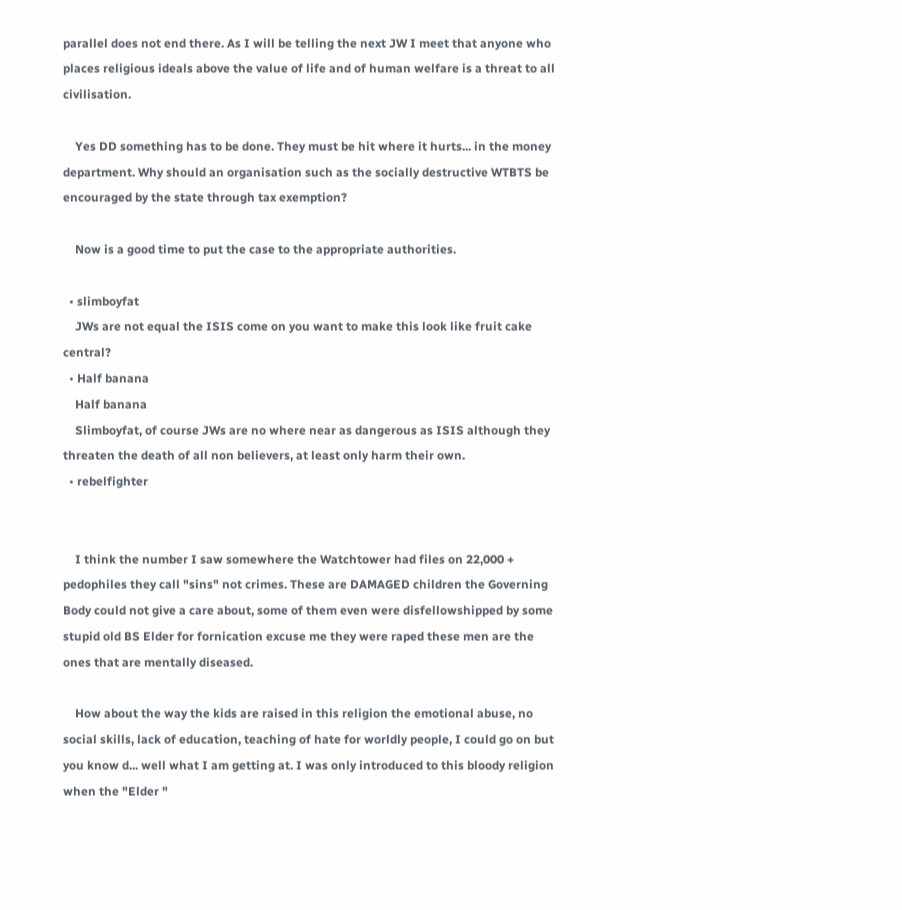parallel does not end there. As I will be telling the next JW I meet that anyone who places religious ideals above the value of life and of human welfare is a threat to all civilisation.

    Yes DD something has to be done. They must be hit where it hurts... in the money department. Why should an organisation such as the socially destructive WTBTS be encouraged by the state through tax exemption?

    Now is a good time to put the case to the appropriate authorities.

  • slimboyfat
    JWs are not equal the ISIS come on you want to make this look like fruit cake central?
  • Half banana
    Half banana
    Slimboyfat, of course JWs are no where near as dangerous as ISIS although they threaten the death of all non believers, at least only harm their own.
  • rebelfighter


    I think the number I saw somewhere the Watchtower had files on 22,000 + pedophiles they call "sins" not crimes. These are DAMAGED children the Governing Body could not give a care about, some of them even were disfellowshipped by some stupid old BS Elder for fornication excuse me they were raped these men are the ones that are mentally diseased.

    How about the way the kids are raised in this religion the emotional abuse, no social skills, lack of education, teaching of hate for worldly people, I could go on but you know d... well what I am getting at. I was only introduced to this bloody religion when the "Elder "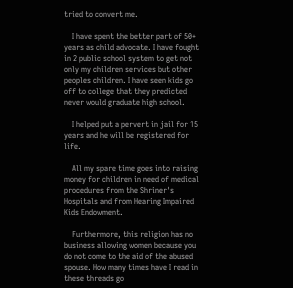tried to convert me.

    I have spent the better part of 50+ years as child advocate. I have fought in 2 public school system to get not only my children services but other peoples children. I have seen kids go off to college that they predicted never would graduate high school.

    I helped put a pervert in jail for 15 years and he will be registered for life.

    All my spare time goes into raising money for children in need of medical procedures from the Shriner's Hospitals and from Hearing Impaired Kids Endowment.

    Furthermore, this religion has no business allowing women because you do not come to the aid of the abused spouse. How many times have I read in these threads go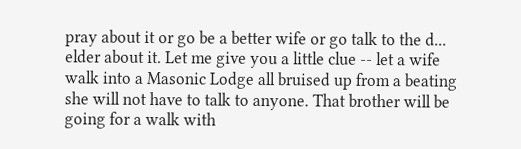pray about it or go be a better wife or go talk to the d... elder about it. Let me give you a little clue -- let a wife walk into a Masonic Lodge all bruised up from a beating she will not have to talk to anyone. That brother will be going for a walk with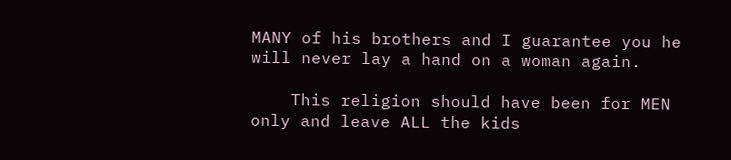MANY of his brothers and I guarantee you he will never lay a hand on a woman again.

    This religion should have been for MEN only and leave ALL the kids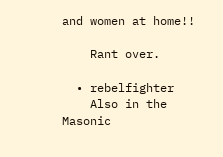and women at home!!

    Rant over.

  • rebelfighter
    Also in the Masonic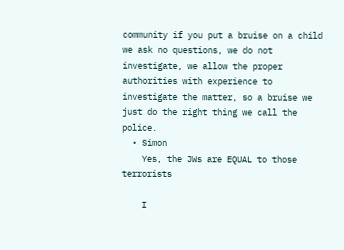community if you put a bruise on a child we ask no questions, we do not investigate, we allow the proper authorities with experience to investigate the matter, so a bruise we just do the right thing we call the police.
  • Simon
    Yes, the JWs are EQUAL to those terrorists

    I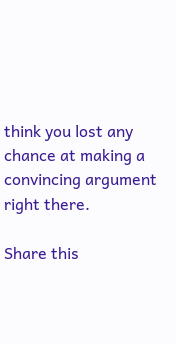think you lost any chance at making a convincing argument right there.

Share this